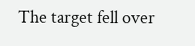The target fell over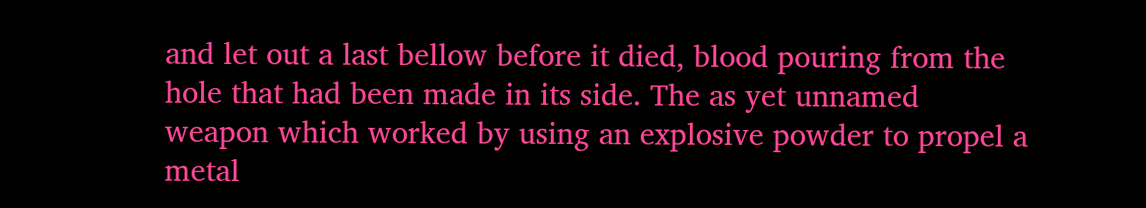and let out a last bellow before it died, blood pouring from the hole that had been made in its side. The as yet unnamed weapon which worked by using an explosive powder to propel a metal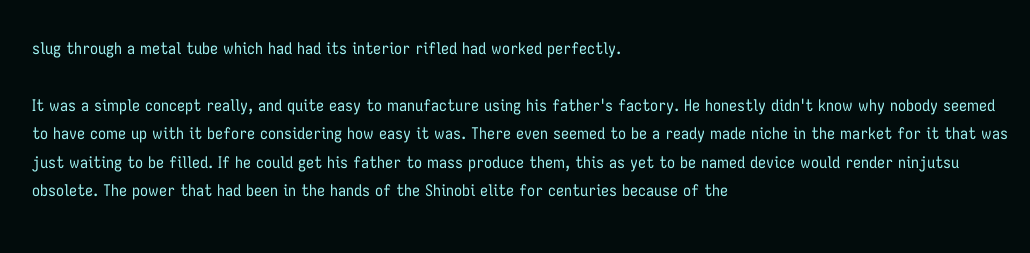slug through a metal tube which had had its interior rifled had worked perfectly.

It was a simple concept really, and quite easy to manufacture using his father's factory. He honestly didn't know why nobody seemed to have come up with it before considering how easy it was. There even seemed to be a ready made niche in the market for it that was just waiting to be filled. If he could get his father to mass produce them, this as yet to be named device would render ninjutsu obsolete. The power that had been in the hands of the Shinobi elite for centuries because of the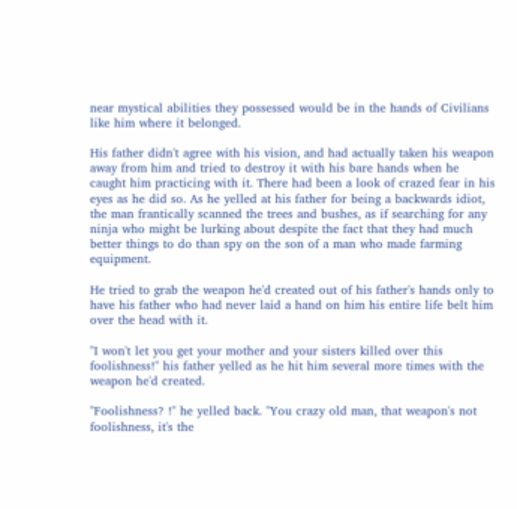near mystical abilities they possessed would be in the hands of Civilians like him where it belonged.

His father didn't agree with his vision, and had actually taken his weapon away from him and tried to destroy it with his bare hands when he caught him practicing with it. There had been a look of crazed fear in his eyes as he did so. As he yelled at his father for being a backwards idiot, the man frantically scanned the trees and bushes, as if searching for any ninja who might be lurking about despite the fact that they had much better things to do than spy on the son of a man who made farming equipment.

He tried to grab the weapon he'd created out of his father's hands only to have his father who had never laid a hand on him his entire life belt him over the head with it.

"I won't let you get your mother and your sisters killed over this foolishness!" his father yelled as he hit him several more times with the weapon he'd created.

"Foolishness? !" he yelled back. "You crazy old man, that weapon's not foolishness, it's the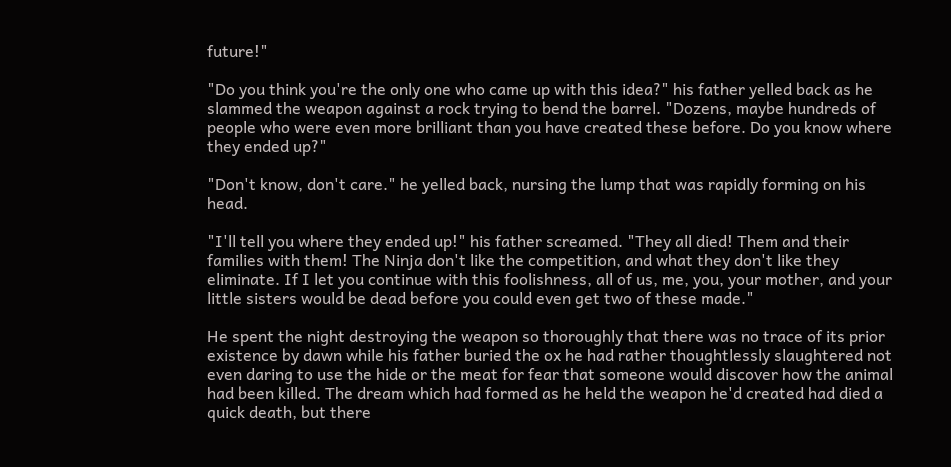future!"

"Do you think you're the only one who came up with this idea?" his father yelled back as he slammed the weapon against a rock trying to bend the barrel. "Dozens, maybe hundreds of people who were even more brilliant than you have created these before. Do you know where they ended up?"

"Don't know, don't care." he yelled back, nursing the lump that was rapidly forming on his head.

"I'll tell you where they ended up!" his father screamed. "They all died! Them and their families with them! The Ninja don't like the competition, and what they don't like they eliminate. If I let you continue with this foolishness, all of us, me, you, your mother, and your little sisters would be dead before you could even get two of these made."

He spent the night destroying the weapon so thoroughly that there was no trace of its prior existence by dawn while his father buried the ox he had rather thoughtlessly slaughtered not even daring to use the hide or the meat for fear that someone would discover how the animal had been killed. The dream which had formed as he held the weapon he'd created had died a quick death, but there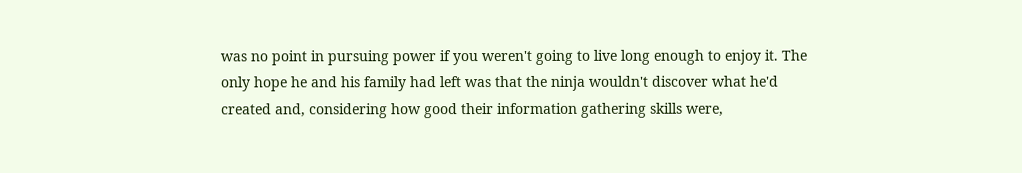was no point in pursuing power if you weren't going to live long enough to enjoy it. The only hope he and his family had left was that the ninja wouldn't discover what he'd created and, considering how good their information gathering skills were,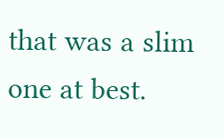that was a slim one at best.